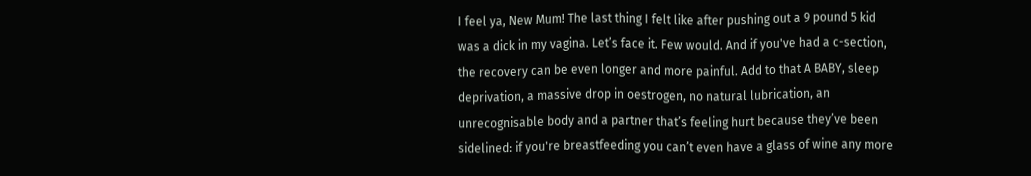I feel ya, New Mum! The last thing I felt like after pushing out a 9 pound 5 kid was a dick in my vagina. Let’s face it. Few would. And if you've had a c-section, the recovery can be even longer and more painful. Add to that A BABY, sleep deprivation, a massive drop in oestrogen, no natural lubrication, an unrecognisable body and a partner that’s feeling hurt because they’ve been sidelined: if you're breastfeeding you can’t even have a glass of wine any more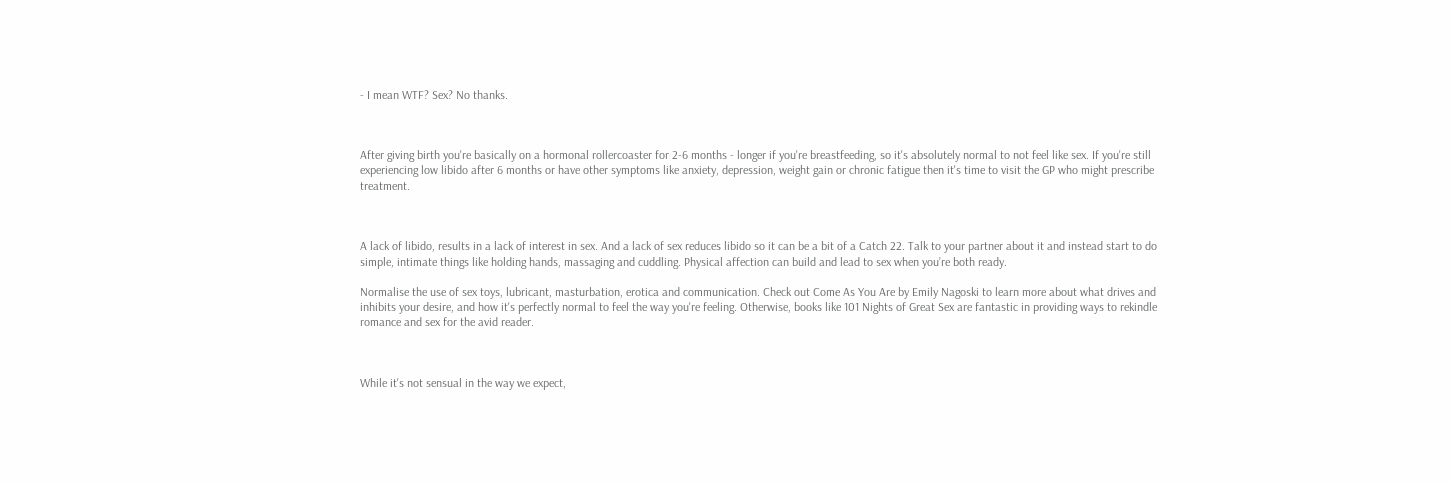- I mean WTF? Sex? No thanks.



After giving birth you're basically on a hormonal rollercoaster for 2-6 months - longer if you're breastfeeding, so it's absolutely normal to not feel like sex. If you're still experiencing low libido after 6 months or have other symptoms like anxiety, depression, weight gain or chronic fatigue then it's time to visit the GP who might prescribe treatment.



A lack of libido, results in a lack of interest in sex. And a lack of sex reduces libido so it can be a bit of a Catch 22. Talk to your partner about it and instead start to do simple, intimate things like holding hands, massaging and cuddling. Physical affection can build and lead to sex when you’re both ready.

Normalise the use of sex toys, lubricant, masturbation, erotica and communication. Check out Come As You Are by Emily Nagoski to learn more about what drives and inhibits your desire, and how it's perfectly normal to feel the way you're feeling. Otherwise, books like 101 Nights of Great Sex are fantastic in providing ways to rekindle romance and sex for the avid reader.



While it's not sensual in the way we expect,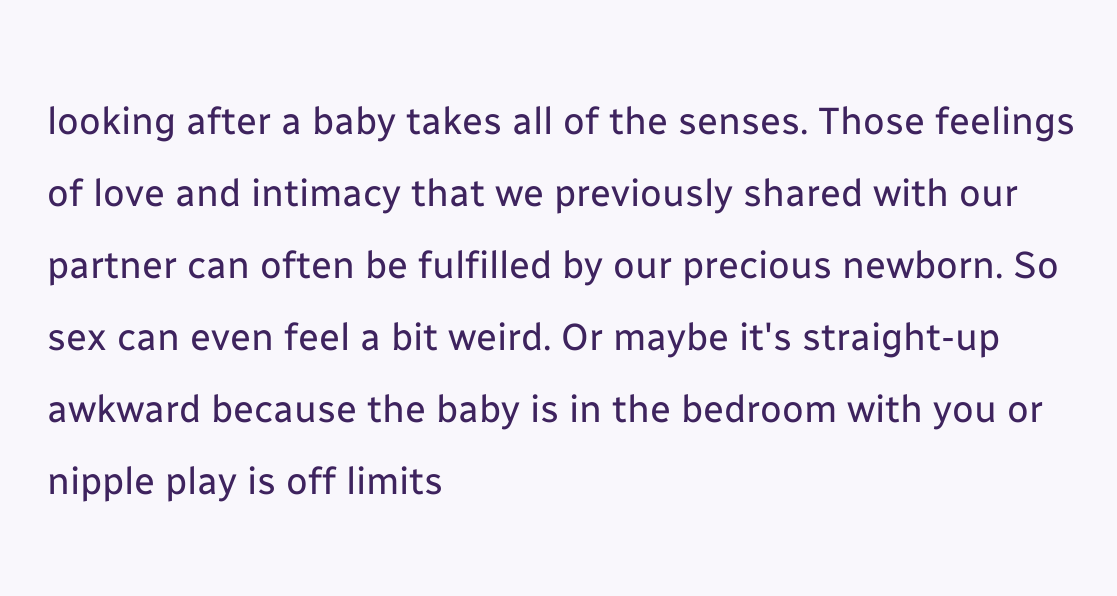looking after a baby takes all of the senses. Those feelings of love and intimacy that we previously shared with our partner can often be fulfilled by our precious newborn. So sex can even feel a bit weird. Or maybe it's straight-up awkward because the baby is in the bedroom with you or nipple play is off limits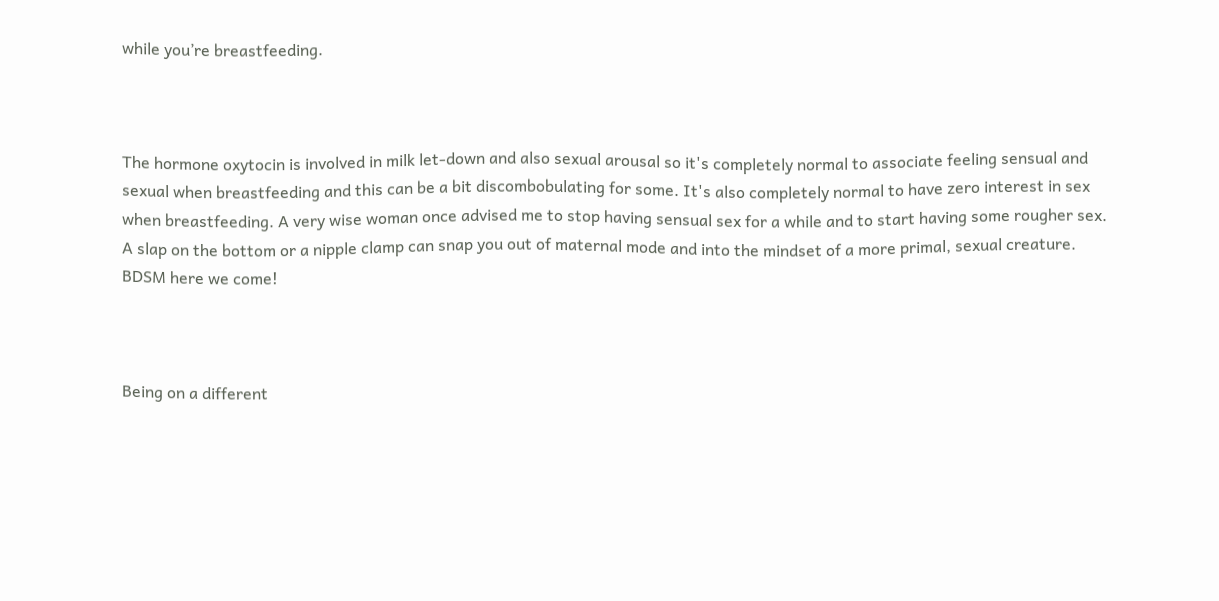while you’re breastfeeding.



The hormone oxytocin is involved in milk let-down and also sexual arousal so it's completely normal to associate feeling sensual and sexual when breastfeeding and this can be a bit discombobulating for some. It's also completely normal to have zero interest in sex when breastfeeding. A very wise woman once advised me to stop having sensual sex for a while and to start having some rougher sex. A slap on the bottom or a nipple clamp can snap you out of maternal mode and into the mindset of a more primal, sexual creature. BDSM here we come!



Being on a different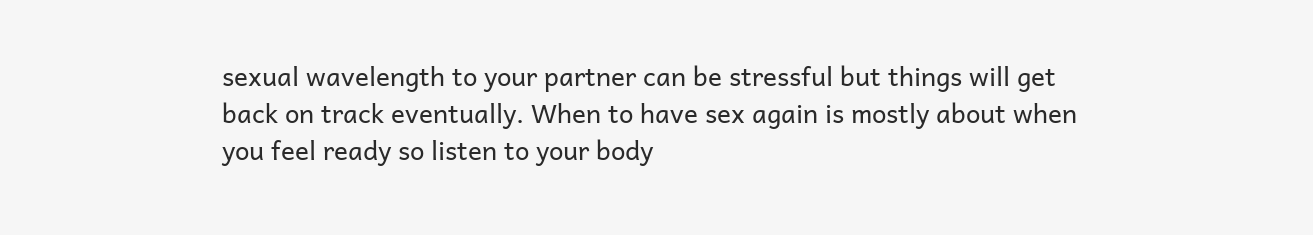sexual wavelength to your partner can be stressful but things will get back on track eventually. When to have sex again is mostly about when you feel ready so listen to your body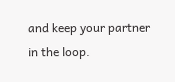and keep your partner in the loop.